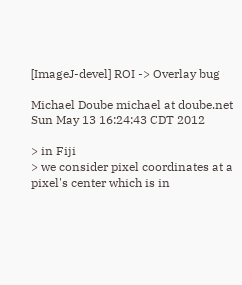[ImageJ-devel] ROI -> Overlay bug

Michael Doube michael at doube.net
Sun May 13 16:24:43 CDT 2012

> in Fiji
> we consider pixel coordinates at a pixel's center which is in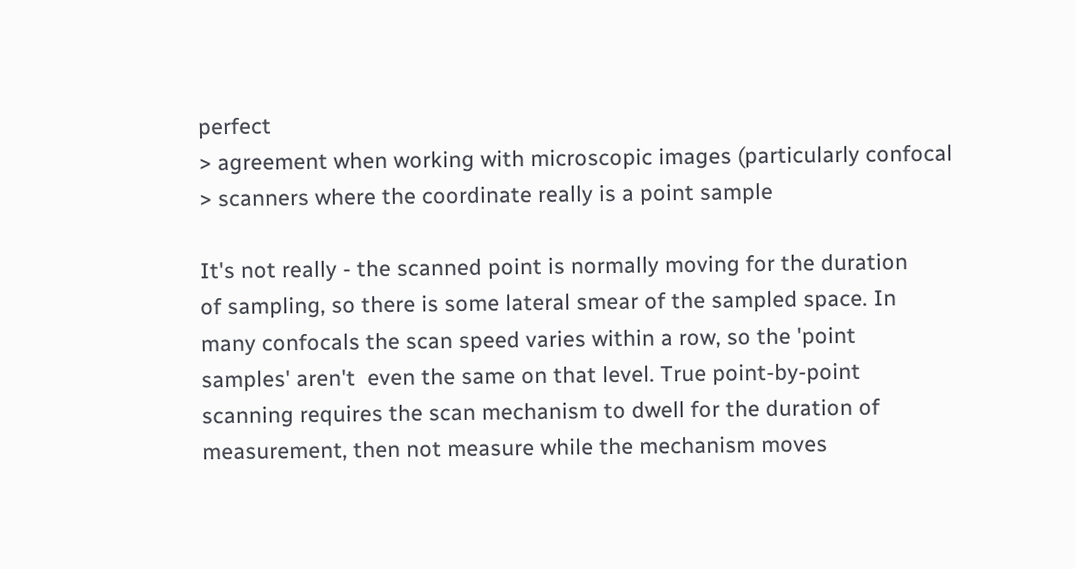perfect
> agreement when working with microscopic images (particularly confocal
> scanners where the coordinate really is a point sample

It's not really - the scanned point is normally moving for the duration
of sampling, so there is some lateral smear of the sampled space. In
many confocals the scan speed varies within a row, so the 'point
samples' aren't  even the same on that level. True point-by-point
scanning requires the scan mechanism to dwell for the duration of
measurement, then not measure while the mechanism moves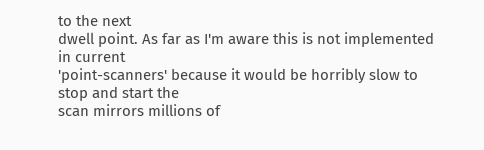to the next
dwell point. As far as I'm aware this is not implemented in current
'point-scanners' because it would be horribly slow to stop and start the
scan mirrors millions of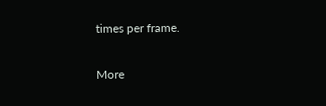times per frame.


More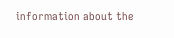information about the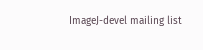ImageJ-devel mailing list